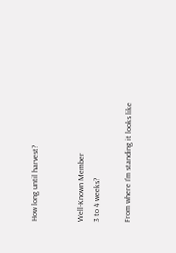How long until harvest?


Well-Known Member
3 to 4 weeks?

From where I'm standing it looks like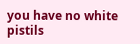you have no white pistils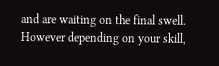and are waiting on the final swell.
However depending on your skill,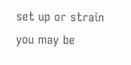set up or strain you may be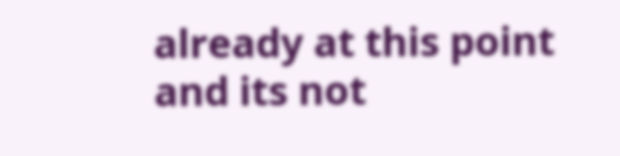already at this point and its not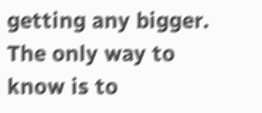getting any bigger.
The only way to know is to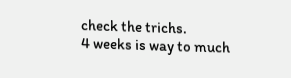check the trichs.
4 weeks is way to much